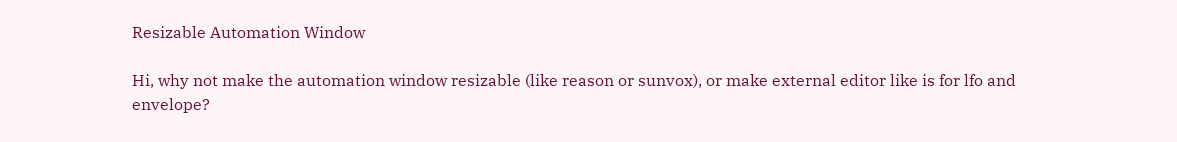Resizable Automation Window

Hi, why not make the automation window resizable (like reason or sunvox), or make external editor like is for lfo and envelope?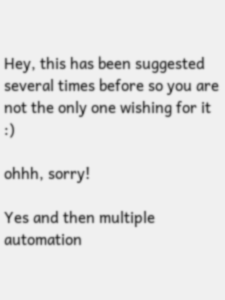Hey, this has been suggested several times before so you are not the only one wishing for it :)

ohhh, sorry!

Yes and then multiple automation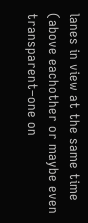lanes in view at the same time (above eachother or maybe even transparent–one on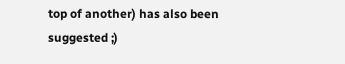top of another) has also been suggested ;)